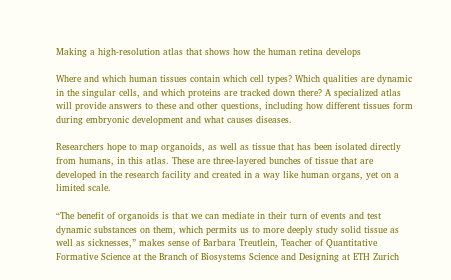Making a high-resolution atlas that shows how the human retina develops

Where and which human tissues contain which cell types? Which qualities are dynamic in the singular cells, and which proteins are tracked down there? A specialized atlas will provide answers to these and other questions, including how different tissues form during embryonic development and what causes diseases.

Researchers hope to map organoids, as well as tissue that has been isolated directly from humans, in this atlas. These are three-layered bunches of tissue that are developed in the research facility and created in a way like human organs, yet on a limited scale.

“The benefit of organoids is that we can mediate in their turn of events and test dynamic substances on them, which permits us to more deeply study solid tissue as well as sicknesses,” makes sense of Barbara Treutlein, Teacher of Quantitative Formative Science at the Branch of Biosystems Science and Designing at ETH Zurich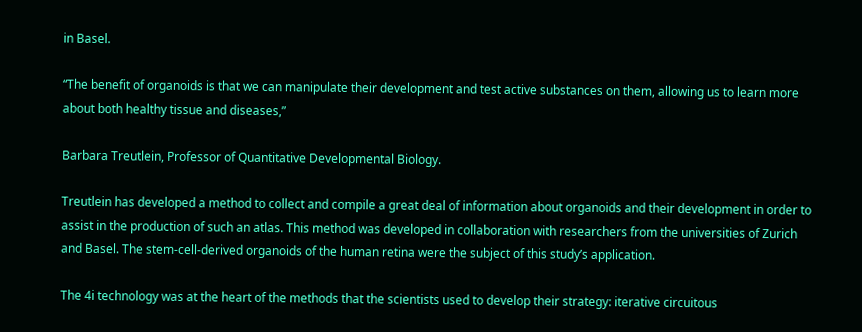in Basel.

“The benefit of organoids is that we can manipulate their development and test active substances on them, allowing us to learn more about both healthy tissue and diseases,”

Barbara Treutlein, Professor of Quantitative Developmental Biology.

Treutlein has developed a method to collect and compile a great deal of information about organoids and their development in order to assist in the production of such an atlas. This method was developed in collaboration with researchers from the universities of Zurich and Basel. The stem-cell-derived organoids of the human retina were the subject of this study’s application.

The 4i technology was at the heart of the methods that the scientists used to develop their strategy: iterative circuitous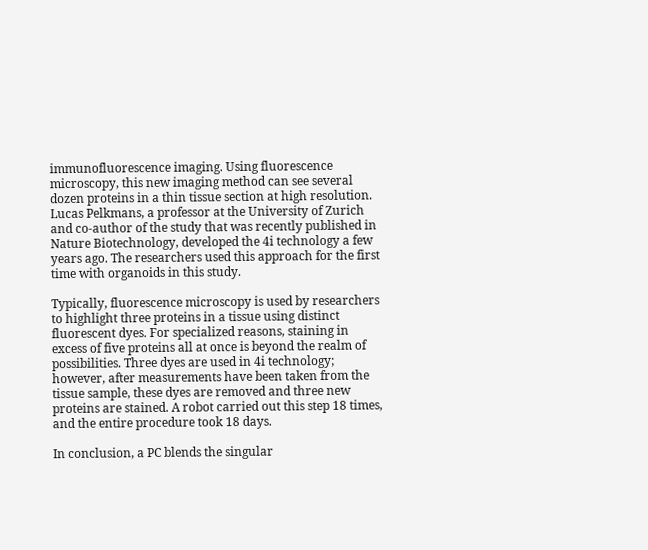immunofluorescence imaging. Using fluorescence microscopy, this new imaging method can see several dozen proteins in a thin tissue section at high resolution. Lucas Pelkmans, a professor at the University of Zurich and co-author of the study that was recently published in Nature Biotechnology, developed the 4i technology a few years ago. The researchers used this approach for the first time with organoids in this study.

Typically, fluorescence microscopy is used by researchers to highlight three proteins in a tissue using distinct fluorescent dyes. For specialized reasons, staining in excess of five proteins all at once is beyond the realm of possibilities. Three dyes are used in 4i technology; however, after measurements have been taken from the tissue sample, these dyes are removed and three new proteins are stained. A robot carried out this step 18 times, and the entire procedure took 18 days.

In conclusion, a PC blends the singular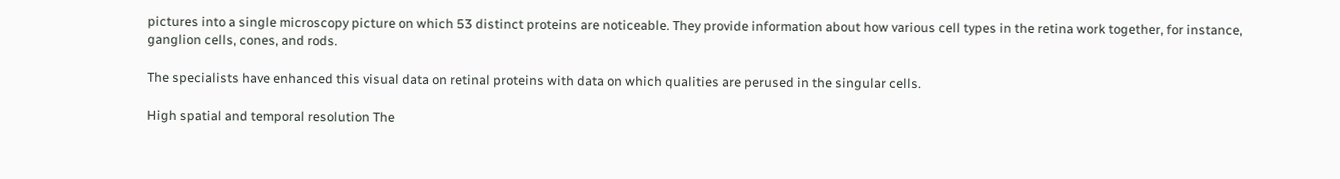pictures into a single microscopy picture on which 53 distinct proteins are noticeable. They provide information about how various cell types in the retina work together, for instance, ganglion cells, cones, and rods.

The specialists have enhanced this visual data on retinal proteins with data on which qualities are perused in the singular cells.

High spatial and temporal resolution The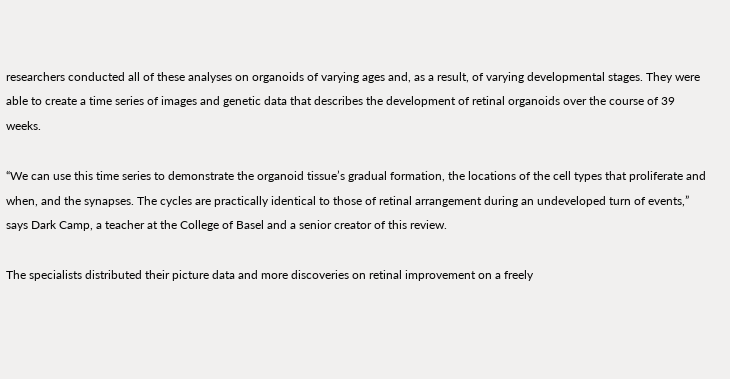researchers conducted all of these analyses on organoids of varying ages and, as a result, of varying developmental stages. They were able to create a time series of images and genetic data that describes the development of retinal organoids over the course of 39 weeks.

“We can use this time series to demonstrate the organoid tissue’s gradual formation, the locations of the cell types that proliferate and when, and the synapses. The cycles are practically identical to those of retinal arrangement during an undeveloped turn of events,” says Dark Camp, a teacher at the College of Basel and a senior creator of this review.

The specialists distributed their picture data and more discoveries on retinal improvement on a freely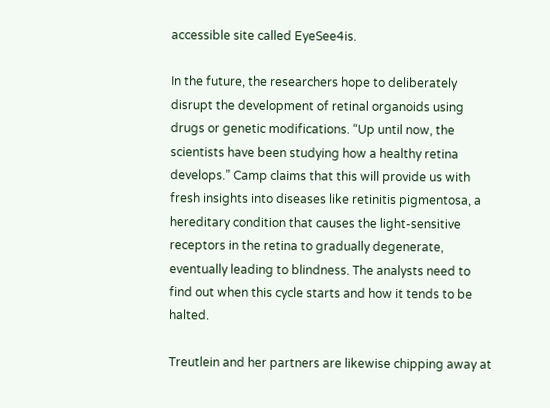accessible site called EyeSee4is.

In the future, the researchers hope to deliberately disrupt the development of retinal organoids using drugs or genetic modifications. “Up until now, the scientists have been studying how a healthy retina develops.” Camp claims that this will provide us with fresh insights into diseases like retinitis pigmentosa, a hereditary condition that causes the light-sensitive receptors in the retina to gradually degenerate, eventually leading to blindness. The analysts need to find out when this cycle starts and how it tends to be halted.

Treutlein and her partners are likewise chipping away at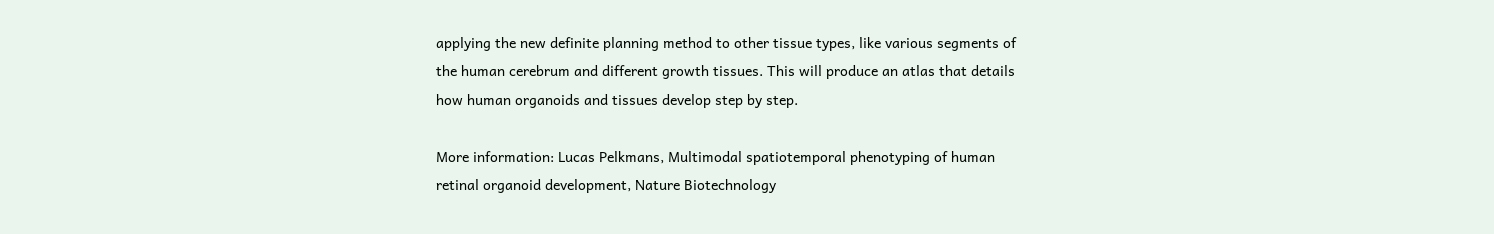applying the new definite planning method to other tissue types, like various segments of the human cerebrum and different growth tissues. This will produce an atlas that details how human organoids and tissues develop step by step.

More information: Lucas Pelkmans, Multimodal spatiotemporal phenotyping of human retinal organoid development, Nature Biotechnology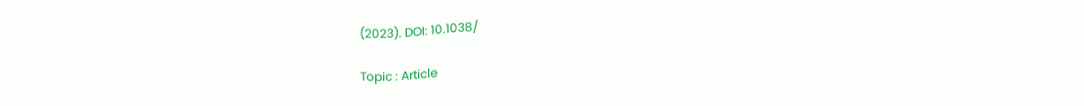(2023). DOI: 10.1038/

Topic : Article